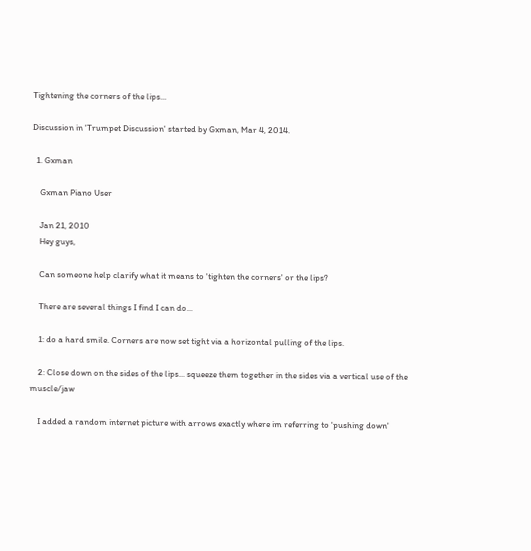Tightening the corners of the lips...

Discussion in 'Trumpet Discussion' started by Gxman, Mar 4, 2014.

  1. Gxman

    Gxman Piano User

    Jan 21, 2010
    Hey guys,

    Can someone help clarify what it means to 'tighten the corners' or the lips?

    There are several things I find I can do...

    1: do a hard smile. Corners are now set tight via a horizontal pulling of the lips.

    2: Close down on the sides of the lips... squeeze them together in the sides via a vertical use of the muscle/jaw

    I added a random internet picture with arrows exactly where im referring to 'pushing down'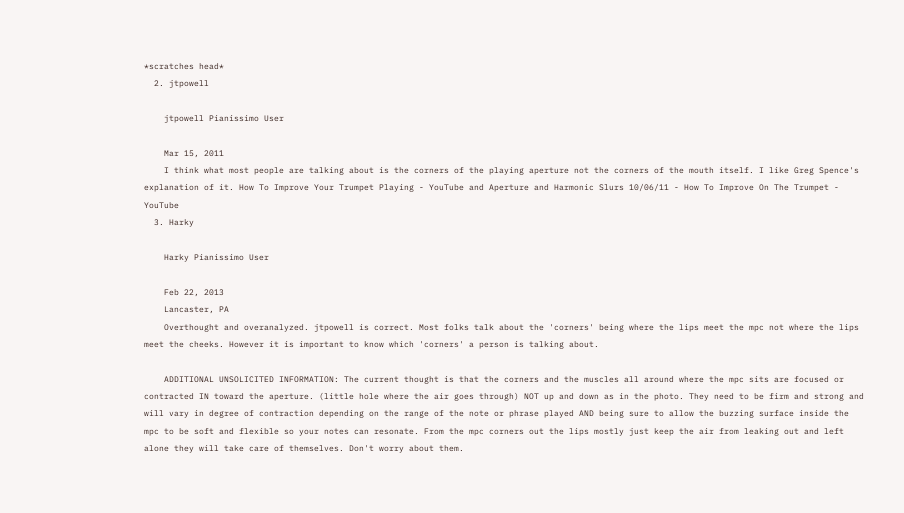*scratches head*
  2. jtpowell

    jtpowell Pianissimo User

    Mar 15, 2011
    I think what most people are talking about is the corners of the playing aperture not the corners of the mouth itself. I like Greg Spence's explanation of it. How To Improve Your Trumpet Playing - YouTube and Aperture and Harmonic Slurs 10/06/11 - How To Improve On The Trumpet - YouTube
  3. Harky

    Harky Pianissimo User

    Feb 22, 2013
    Lancaster, PA
    Overthought and overanalyzed. jtpowell is correct. Most folks talk about the 'corners' being where the lips meet the mpc not where the lips meet the cheeks. However it is important to know which 'corners' a person is talking about.

    ADDITIONAL UNSOLICITED INFORMATION: The current thought is that the corners and the muscles all around where the mpc sits are focused or contracted IN toward the aperture. (little hole where the air goes through) NOT up and down as in the photo. They need to be firm and strong and will vary in degree of contraction depending on the range of the note or phrase played AND being sure to allow the buzzing surface inside the mpc to be soft and flexible so your notes can resonate. From the mpc corners out the lips mostly just keep the air from leaking out and left alone they will take care of themselves. Don't worry about them.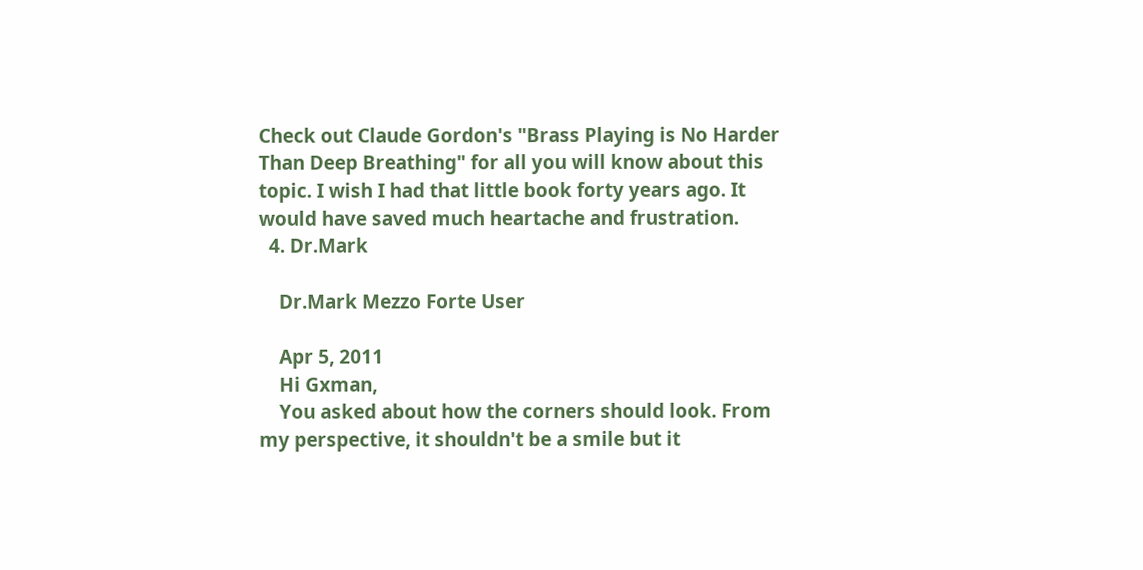Check out Claude Gordon's "Brass Playing is No Harder Than Deep Breathing" for all you will know about this topic. I wish I had that little book forty years ago. It would have saved much heartache and frustration.
  4. Dr.Mark

    Dr.Mark Mezzo Forte User

    Apr 5, 2011
    Hi Gxman,
    You asked about how the corners should look. From my perspective, it shouldn't be a smile but it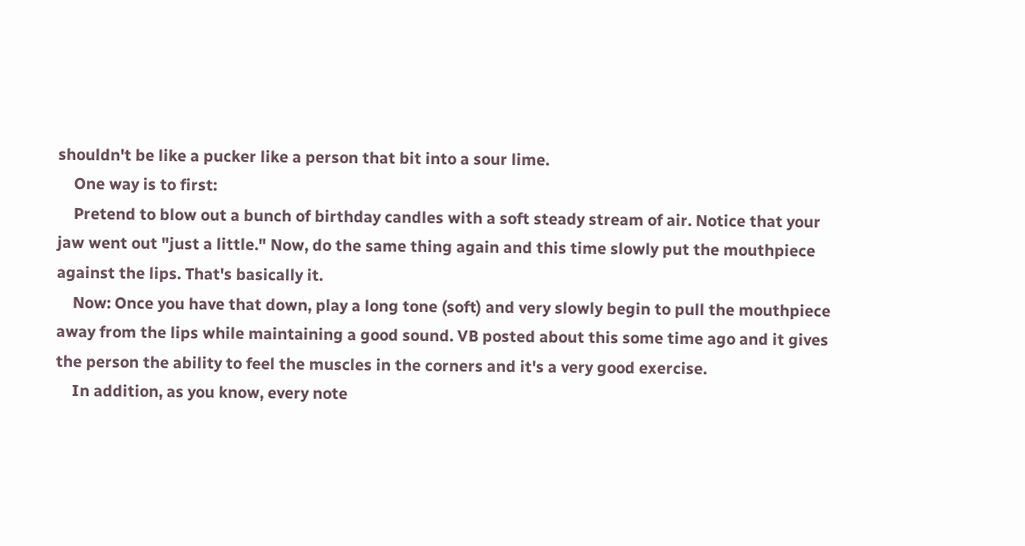shouldn't be like a pucker like a person that bit into a sour lime.
    One way is to first:
    Pretend to blow out a bunch of birthday candles with a soft steady stream of air. Notice that your jaw went out "just a little." Now, do the same thing again and this time slowly put the mouthpiece against the lips. That's basically it.
    Now: Once you have that down, play a long tone (soft) and very slowly begin to pull the mouthpiece away from the lips while maintaining a good sound. VB posted about this some time ago and it gives the person the ability to feel the muscles in the corners and it's a very good exercise.
    In addition, as you know, every note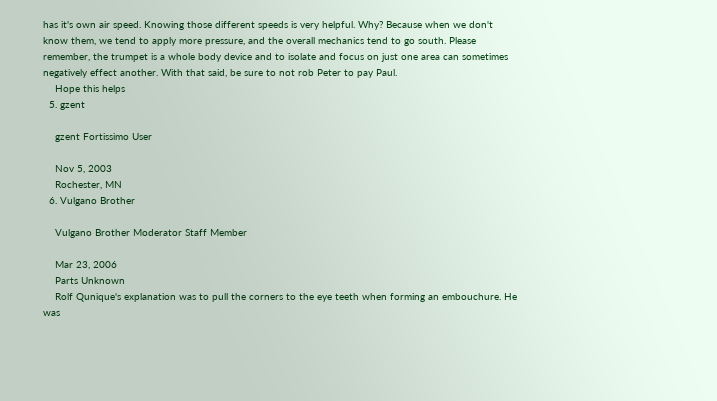has it's own air speed. Knowing those different speeds is very helpful. Why? Because when we don't know them, we tend to apply more pressure, and the overall mechanics tend to go south. Please remember, the trumpet is a whole body device and to isolate and focus on just one area can sometimes negatively effect another. With that said, be sure to not rob Peter to pay Paul.
    Hope this helps
  5. gzent

    gzent Fortissimo User

    Nov 5, 2003
    Rochester, MN
  6. Vulgano Brother

    Vulgano Brother Moderator Staff Member

    Mar 23, 2006
    Parts Unknown
    Rolf Qunique's explanation was to pull the corners to the eye teeth when forming an embouchure. He was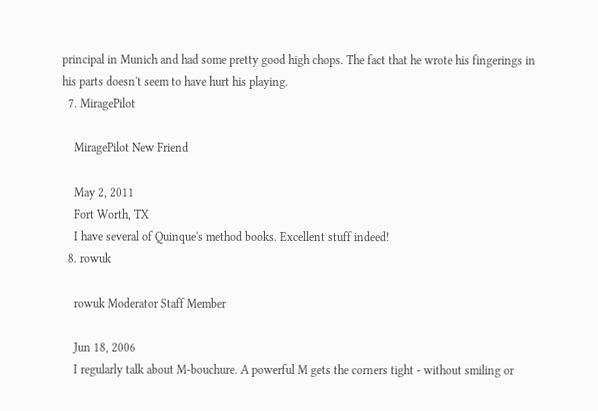principal in Munich and had some pretty good high chops. The fact that he wrote his fingerings in his parts doesn't seem to have hurt his playing.
  7. MiragePilot

    MiragePilot New Friend

    May 2, 2011
    Fort Worth, TX
    I have several of Quinque's method books. Excellent stuff indeed!
  8. rowuk

    rowuk Moderator Staff Member

    Jun 18, 2006
    I regularly talk about M-bouchure. A powerful M gets the corners tight - without smiling or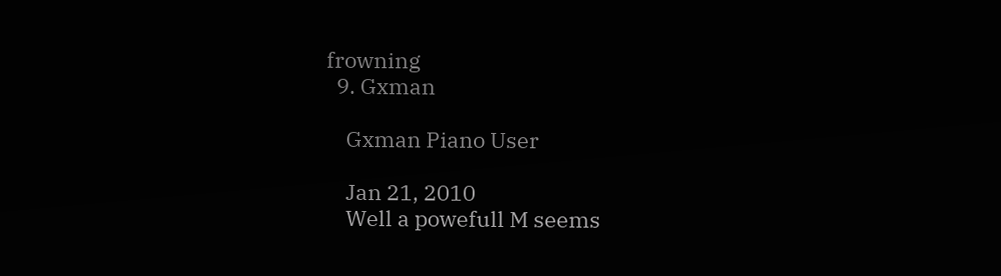frowning
  9. Gxman

    Gxman Piano User

    Jan 21, 2010
    Well a powefull M seems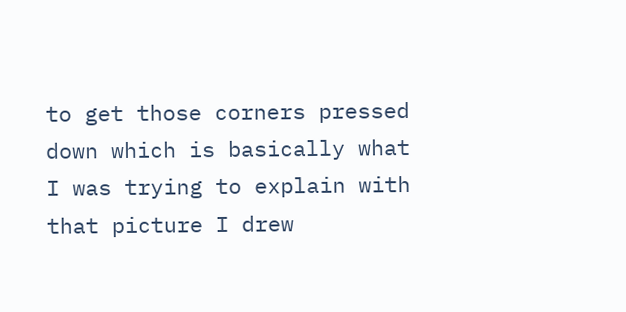to get those corners pressed down which is basically what I was trying to explain with that picture I drew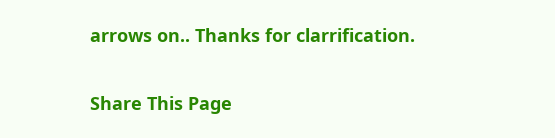arrows on.. Thanks for clarrification.

Share This Page